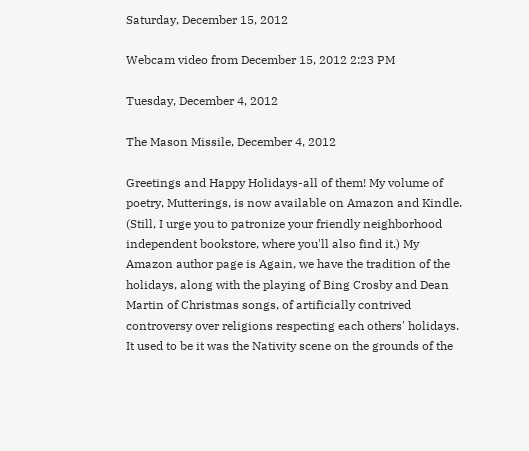Saturday, December 15, 2012

Webcam video from December 15, 2012 2:23 PM

Tuesday, December 4, 2012

The Mason Missile, December 4, 2012

Greetings and Happy Holidays-all of them! My volume of poetry, Mutterings, is now available on Amazon and Kindle. (Still, I urge you to patronize your friendly neighborhood independent bookstore, where you'll also find it.) My Amazon author page is Again, we have the tradition of the holidays, along with the playing of Bing Crosby and Dean Martin of Christmas songs, of artificially contrived controversy over religions respecting each others' holidays. It used to be it was the Nativity scene on the grounds of the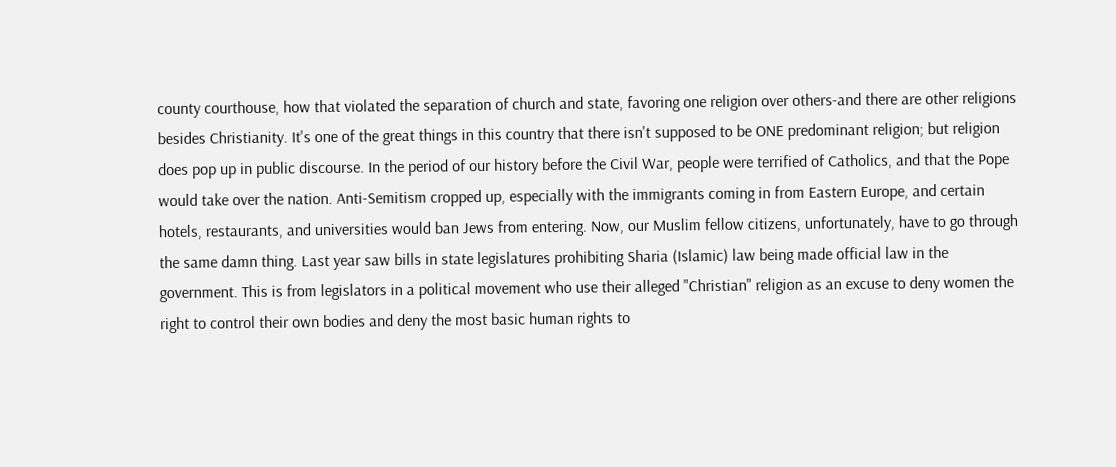county courthouse, how that violated the separation of church and state, favoring one religion over others-and there are other religions besides Christianity. It's one of the great things in this country that there isn't supposed to be ONE predominant religion; but religion does pop up in public discourse. In the period of our history before the Civil War, people were terrified of Catholics, and that the Pope would take over the nation. Anti-Semitism cropped up, especially with the immigrants coming in from Eastern Europe, and certain hotels, restaurants, and universities would ban Jews from entering. Now, our Muslim fellow citizens, unfortunately, have to go through the same damn thing. Last year saw bills in state legislatures prohibiting Sharia (Islamic) law being made official law in the government. This is from legislators in a political movement who use their alleged "Christian" religion as an excuse to deny women the right to control their own bodies and deny the most basic human rights to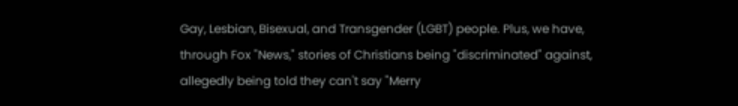Gay, Lesbian, Bisexual, and Transgender (LGBT) people. Plus, we have, through Fox "News," stories of Christians being "discriminated" against, allegedly being told they can't say "Merry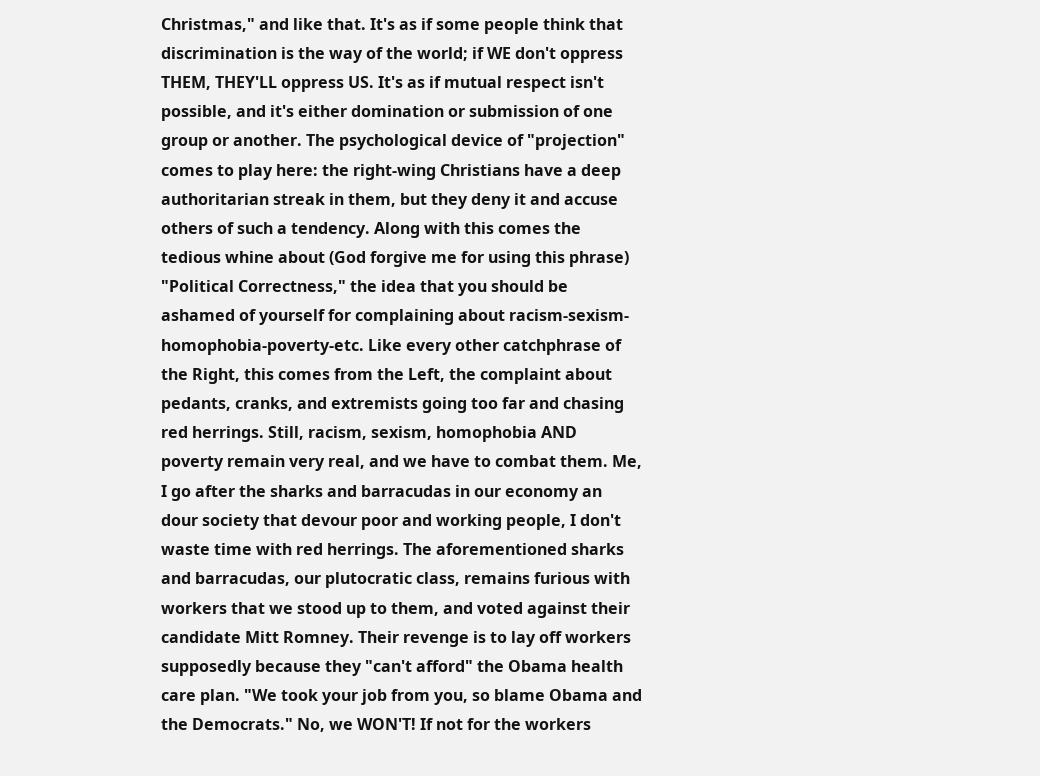Christmas," and like that. It's as if some people think that discrimination is the way of the world; if WE don't oppress THEM, THEY'LL oppress US. It's as if mutual respect isn't possible, and it's either domination or submission of one group or another. The psychological device of "projection" comes to play here: the right-wing Christians have a deep authoritarian streak in them, but they deny it and accuse others of such a tendency. Along with this comes the tedious whine about (God forgive me for using this phrase) "Political Correctness," the idea that you should be ashamed of yourself for complaining about racism-sexism-homophobia-poverty-etc. Like every other catchphrase of the Right, this comes from the Left, the complaint about pedants, cranks, and extremists going too far and chasing red herrings. Still, racism, sexism, homophobia AND poverty remain very real, and we have to combat them. Me, I go after the sharks and barracudas in our economy an dour society that devour poor and working people, I don't waste time with red herrings. The aforementioned sharks and barracudas, our plutocratic class, remains furious with workers that we stood up to them, and voted against their candidate Mitt Romney. Their revenge is to lay off workers supposedly because they "can't afford" the Obama health care plan. "We took your job from you, so blame Obama and the Democrats." No, we WON'T! If not for the workers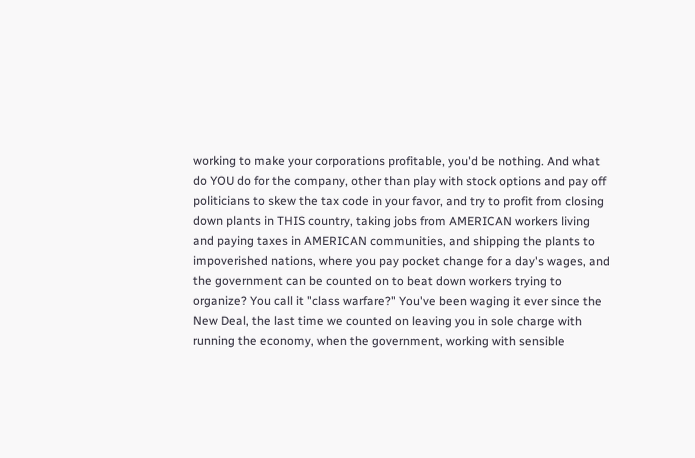working to make your corporations profitable, you'd be nothing. And what do YOU do for the company, other than play with stock options and pay off politicians to skew the tax code in your favor, and try to profit from closing down plants in THIS country, taking jobs from AMERICAN workers living and paying taxes in AMERICAN communities, and shipping the plants to impoverished nations, where you pay pocket change for a day's wages, and the government can be counted on to beat down workers trying to organize? You call it "class warfare?" You've been waging it ever since the New Deal, the last time we counted on leaving you in sole charge with running the economy, when the government, working with sensible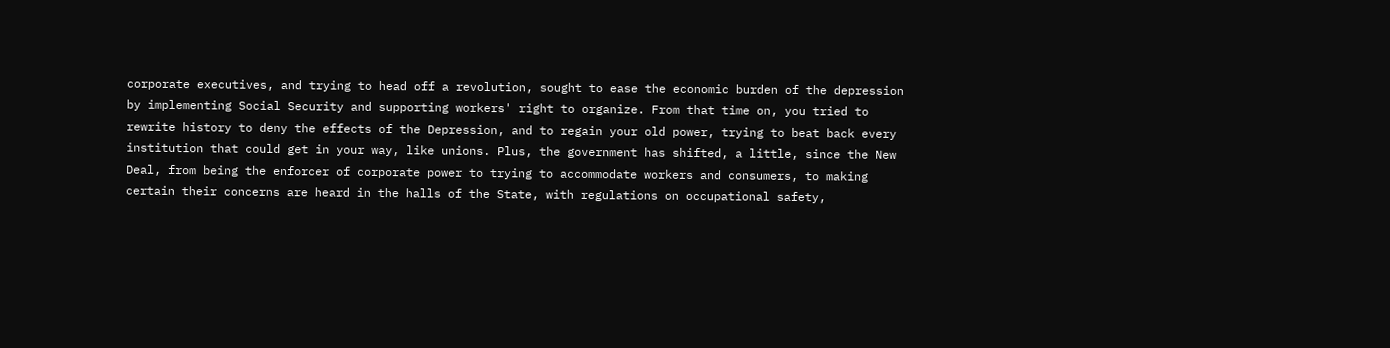corporate executives, and trying to head off a revolution, sought to ease the economic burden of the depression by implementing Social Security and supporting workers' right to organize. From that time on, you tried to rewrite history to deny the effects of the Depression, and to regain your old power, trying to beat back every institution that could get in your way, like unions. Plus, the government has shifted, a little, since the New Deal, from being the enforcer of corporate power to trying to accommodate workers and consumers, to making certain their concerns are heard in the halls of the State, with regulations on occupational safety,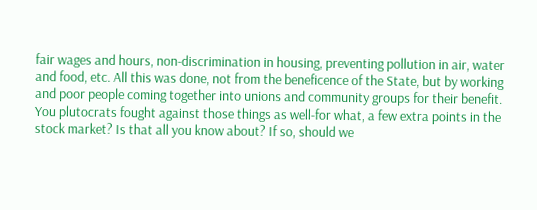fair wages and hours, non-discrimination in housing, preventing pollution in air, water and food, etc. All this was done, not from the beneficence of the State, but by working and poor people coming together into unions and community groups for their benefit. You plutocrats fought against those things as well-for what, a few extra points in the stock market? Is that all you know about? If so, should we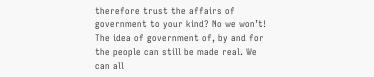therefore trust the affairs of government to your kind? No we won’t! The idea of government of, by and for the people can still be made real. We can all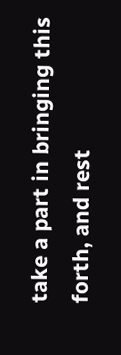take a part in bringing this forth, and rest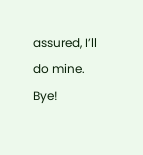assured, I’ll do mine. Bye!